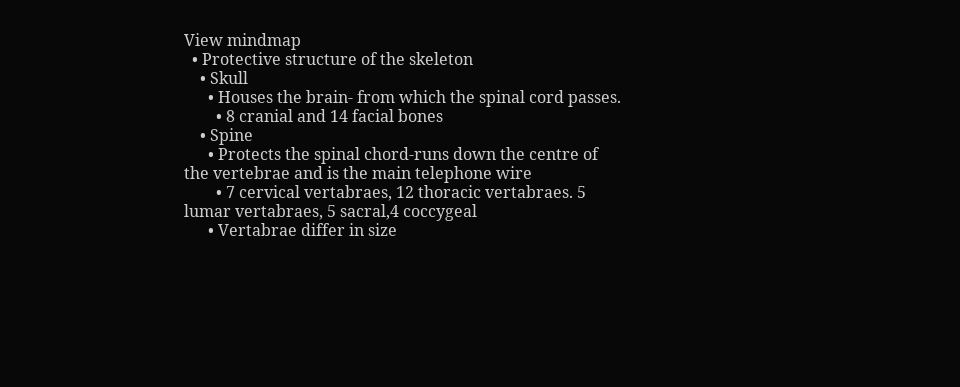View mindmap
  • Protective structure of the skeleton
    • Skull
      • Houses the brain- from which the spinal cord passes.
        • 8 cranial and 14 facial bones
    • Spine
      • Protects the spinal chord-runs down the centre of the vertebrae and is the main telephone wire
        • 7 cervical vertabraes, 12 thoracic vertabraes. 5 lumar vertabraes, 5 sacral,4 coccygeal
      • Vertabrae differ in size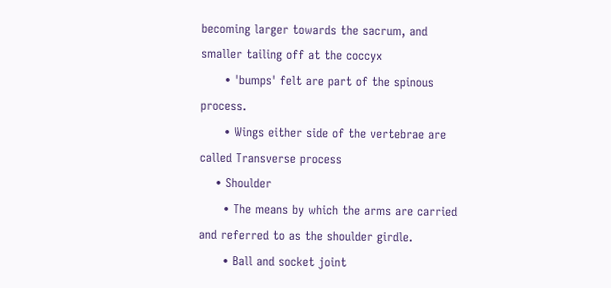becoming larger towards the sacrum, and smaller tailing off at the coccyx
      • 'bumps' felt are part of the spinous process.
      • Wings either side of the vertebrae are called Transverse process
    • Shoulder
      • The means by which the arms are carried and referred to as the shoulder girdle.
      • Ball and socket joint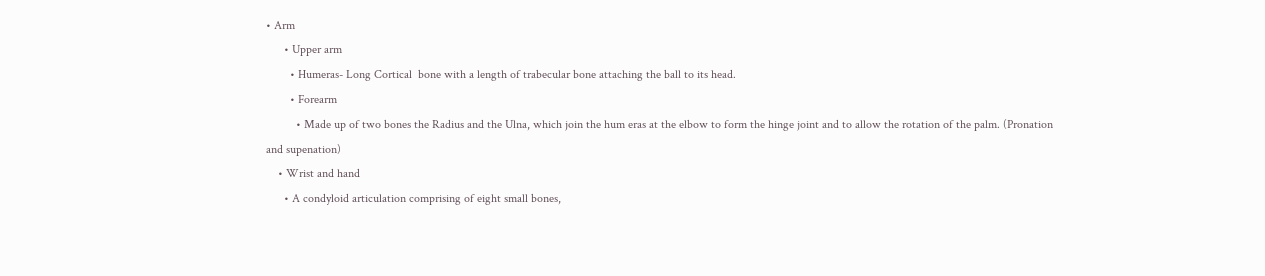• Arm
      • Upper arm
        • Humeras- Long Cortical  bone with a length of trabecular bone attaching the ball to its head.
        • Forearm
          • Made up of two bones the Radius and the Ulna, which join the hum eras at the elbow to form the hinge joint and to allow the rotation of the palm. (Pronation and supenation)
    • Wrist and hand
      • A condyloid articulation comprising of eight small bones,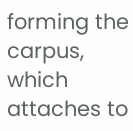forming the carpus, which attaches to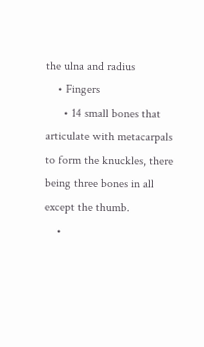the ulna and radius
    • Fingers
      • 14 small bones that articulate with metacarpals to form the knuckles, there being three bones in all except the thumb.
    •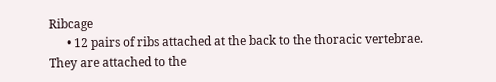Ribcage
      • 12 pairs of ribs attached at the back to the thoracic vertebrae. They are attached to the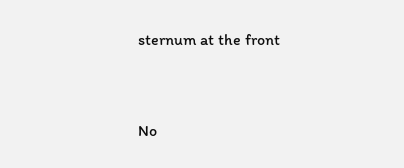sternum at the front


No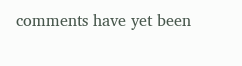comments have yet been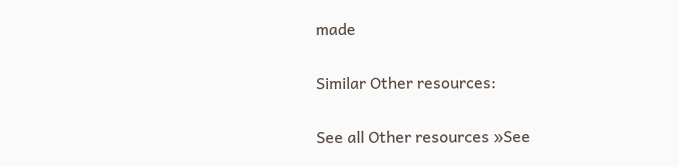made

Similar Other resources:

See all Other resources »See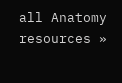all Anatomy resources »